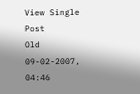View Single Post
Old 09-02-2007, 04:46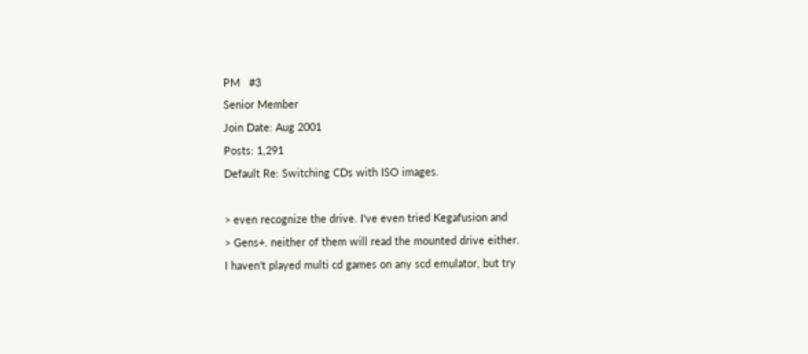PM   #3
Senior Member
Join Date: Aug 2001
Posts: 1,291
Default Re: Switching CDs with ISO images.

> even recognize the drive. I've even tried Kegafusion and
> Gens+. neither of them will read the mounted drive either.
I haven't played multi cd games on any scd emulator, but try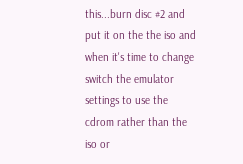this...burn disc #2 and put it on the the iso and when it's time to change switch the emulator settings to use the cdrom rather than the iso or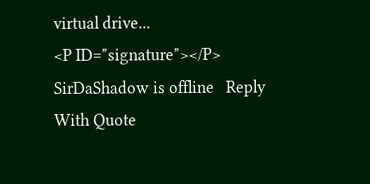virtual drive...
<P ID="signature"></P>
SirDaShadow is offline   Reply With Quote